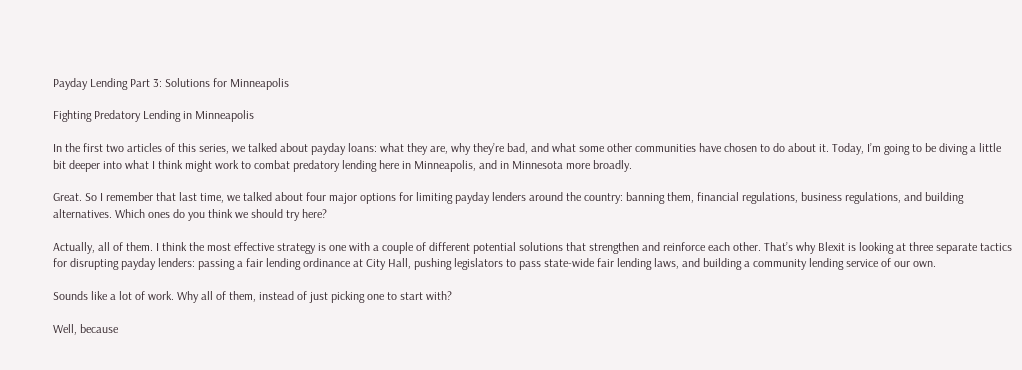Payday Lending Part 3: Solutions for Minneapolis

Fighting Predatory Lending in Minneapolis

In the first two articles of this series, we talked about payday loans: what they are, why they’re bad, and what some other communities have chosen to do about it. Today, I’m going to be diving a little bit deeper into what I think might work to combat predatory lending here in Minneapolis, and in Minnesota more broadly.

Great. So I remember that last time, we talked about four major options for limiting payday lenders around the country: banning them, financial regulations, business regulations, and building alternatives. Which ones do you think we should try here?

Actually, all of them. I think the most effective strategy is one with a couple of different potential solutions that strengthen and reinforce each other. That’s why Blexit is looking at three separate tactics for disrupting payday lenders: passing a fair lending ordinance at City Hall, pushing legislators to pass state-wide fair lending laws, and building a community lending service of our own.

Sounds like a lot of work. Why all of them, instead of just picking one to start with?

Well, because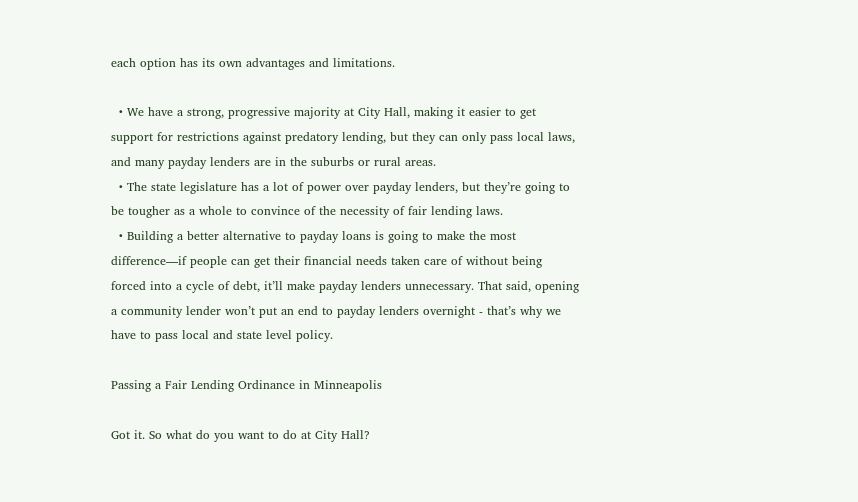each option has its own advantages and limitations.

  • We have a strong, progressive majority at City Hall, making it easier to get support for restrictions against predatory lending, but they can only pass local laws, and many payday lenders are in the suburbs or rural areas.
  • The state legislature has a lot of power over payday lenders, but they’re going to be tougher as a whole to convince of the necessity of fair lending laws.
  • Building a better alternative to payday loans is going to make the most difference—if people can get their financial needs taken care of without being forced into a cycle of debt, it’ll make payday lenders unnecessary. That said, opening a community lender won’t put an end to payday lenders overnight - that’s why we have to pass local and state level policy.

Passing a Fair Lending Ordinance in Minneapolis

Got it. So what do you want to do at City Hall?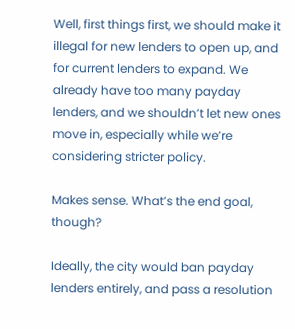Well, first things first, we should make it illegal for new lenders to open up, and for current lenders to expand. We already have too many payday lenders, and we shouldn’t let new ones move in, especially while we’re considering stricter policy.

Makes sense. What’s the end goal, though?

Ideally, the city would ban payday lenders entirely, and pass a resolution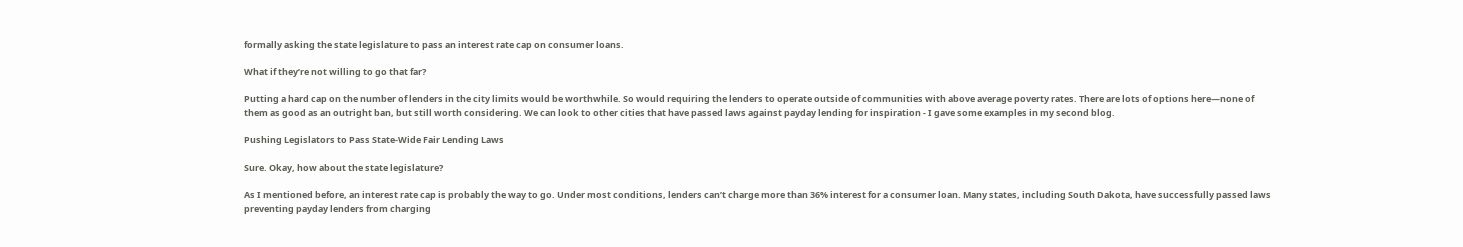formally asking the state legislature to pass an interest rate cap on consumer loans.

What if they’re not willing to go that far?

Putting a hard cap on the number of lenders in the city limits would be worthwhile. So would requiring the lenders to operate outside of communities with above average poverty rates. There are lots of options here—none of them as good as an outright ban, but still worth considering. We can look to other cities that have passed laws against payday lending for inspiration - I gave some examples in my second blog.

Pushing Legislators to Pass State-Wide Fair Lending Laws

Sure. Okay, how about the state legislature?

As I mentioned before, an interest rate cap is probably the way to go. Under most conditions, lenders can’t charge more than 36% interest for a consumer loan. Many states, including South Dakota, have successfully passed laws preventing payday lenders from charging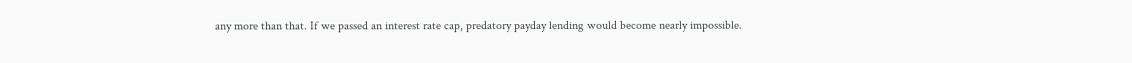any more than that. If we passed an interest rate cap, predatory payday lending would become nearly impossible.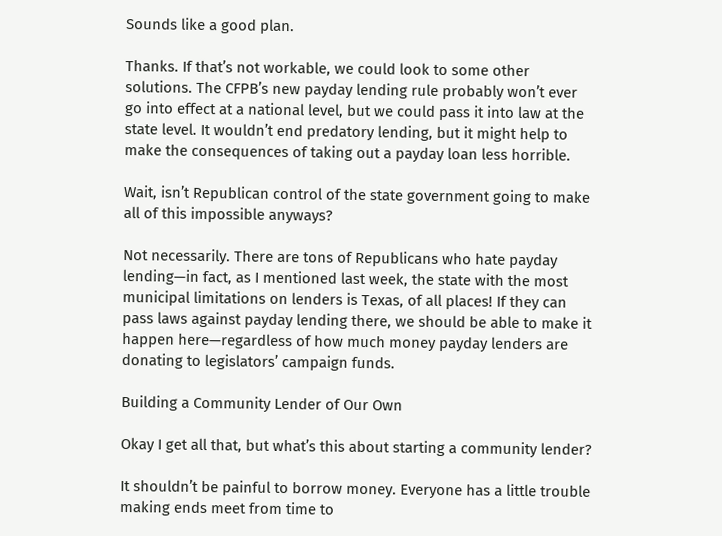Sounds like a good plan.

Thanks. If that’s not workable, we could look to some other solutions. The CFPB’s new payday lending rule probably won’t ever go into effect at a national level, but we could pass it into law at the state level. It wouldn’t end predatory lending, but it might help to make the consequences of taking out a payday loan less horrible.

Wait, isn’t Republican control of the state government going to make all of this impossible anyways?

Not necessarily. There are tons of Republicans who hate payday lending—in fact, as I mentioned last week, the state with the most municipal limitations on lenders is Texas, of all places! If they can pass laws against payday lending there, we should be able to make it happen here—regardless of how much money payday lenders are donating to legislators’ campaign funds.

Building a Community Lender of Our Own

Okay I get all that, but what’s this about starting a community lender?

It shouldn’t be painful to borrow money. Everyone has a little trouble making ends meet from time to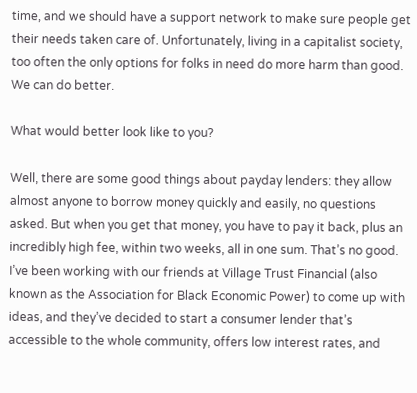time, and we should have a support network to make sure people get their needs taken care of. Unfortunately, living in a capitalist society, too often the only options for folks in need do more harm than good. We can do better.

What would better look like to you?

Well, there are some good things about payday lenders: they allow almost anyone to borrow money quickly and easily, no questions asked. But when you get that money, you have to pay it back, plus an incredibly high fee, within two weeks, all in one sum. That’s no good. I’ve been working with our friends at Village Trust Financial (also known as the Association for Black Economic Power) to come up with ideas, and they’ve decided to start a consumer lender that’s accessible to the whole community, offers low interest rates, and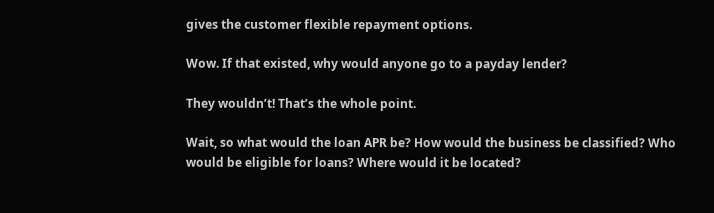gives the customer flexible repayment options.

Wow. If that existed, why would anyone go to a payday lender?

They wouldn’t! That’s the whole point.

Wait, so what would the loan APR be? How would the business be classified? Who would be eligible for loans? Where would it be located?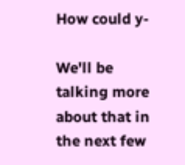How could y-

We'll be talking more about that in the next few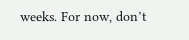weeks. For now, don’t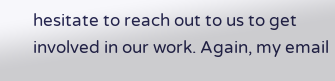hesitate to reach out to us to get involved in our work. Again, my email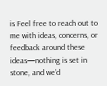is Feel free to reach out to me with ideas, concerns, or feedback around these ideas—nothing is set in stone, and we’d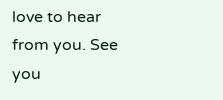love to hear from you. See you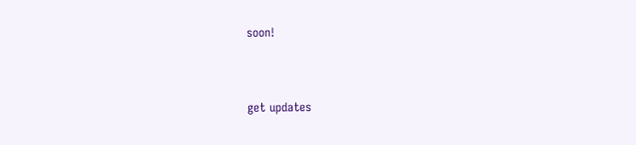soon!



get updates